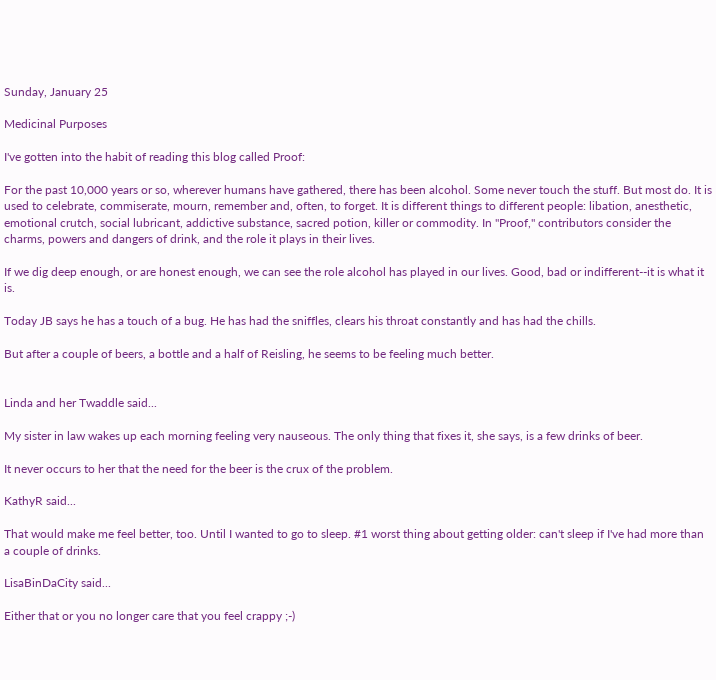Sunday, January 25

Medicinal Purposes

I've gotten into the habit of reading this blog called Proof:

For the past 10,000 years or so, wherever humans have gathered, there has been alcohol. Some never touch the stuff. But most do. It is used to celebrate, commiserate, mourn, remember and, often, to forget. It is different things to different people: libation, anesthetic, emotional crutch, social lubricant, addictive substance, sacred potion, killer or commodity. In "Proof," contributors consider the charms, powers and dangers of drink, and the role it plays in their lives.

If we dig deep enough, or are honest enough, we can see the role alcohol has played in our lives. Good, bad or indifferent--it is what it is.

Today JB says he has a touch of a bug. He has had the sniffles, clears his throat constantly and has had the chills.

But after a couple of beers, a bottle and a half of Reisling, he seems to be feeling much better.


Linda and her Twaddle said...

My sister in law wakes up each morning feeling very nauseous. The only thing that fixes it, she says, is a few drinks of beer.

It never occurs to her that the need for the beer is the crux of the problem.

KathyR said...

That would make me feel better, too. Until I wanted to go to sleep. #1 worst thing about getting older: can't sleep if I've had more than a couple of drinks.

LisaBinDaCity said...

Either that or you no longer care that you feel crappy ;-)